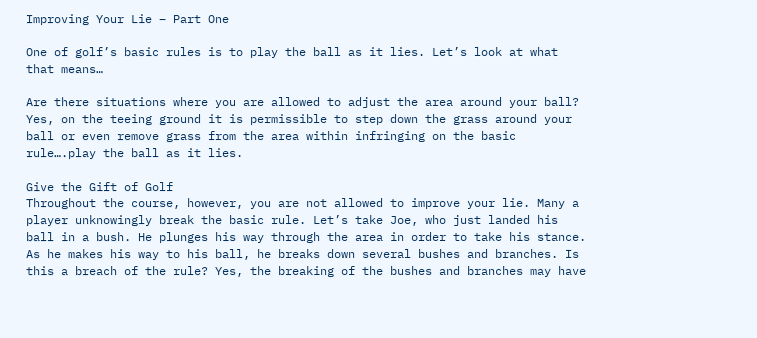Improving Your Lie – Part One

One of golf’s basic rules is to play the ball as it lies. Let’s look at what that means…

Are there situations where you are allowed to adjust the area around your ball? Yes, on the teeing ground it is permissible to step down the grass around your ball or even remove grass from the area within infringing on the basic rule….play the ball as it lies.

Give the Gift of Golf
Throughout the course, however, you are not allowed to improve your lie. Many a player unknowingly break the basic rule. Let’s take Joe, who just landed his ball in a bush. He plunges his way through the area in order to take his stance. As he makes his way to his ball, he breaks down several bushes and branches. Is this a breach of the rule? Yes, the breaking of the bushes and branches may have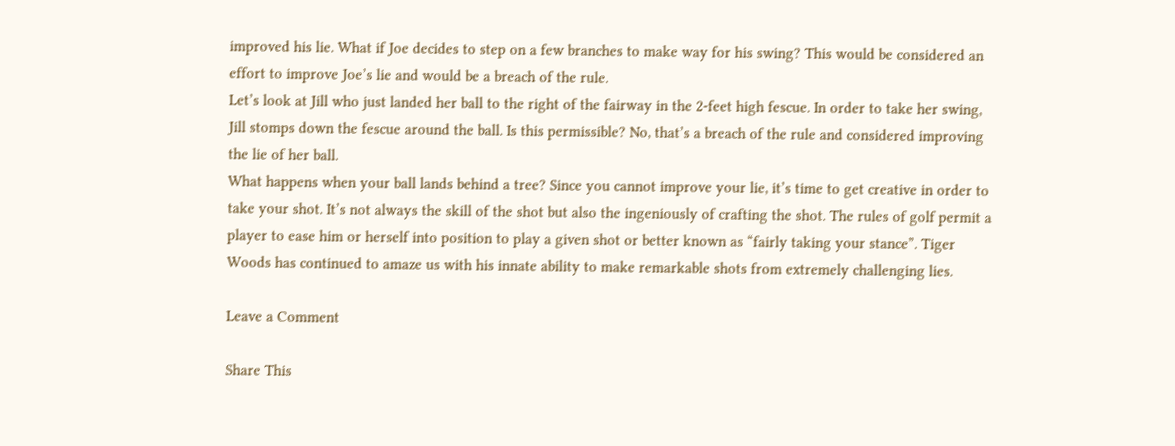improved his lie. What if Joe decides to step on a few branches to make way for his swing? This would be considered an effort to improve Joe’s lie and would be a breach of the rule.
Let’s look at Jill who just landed her ball to the right of the fairway in the 2-feet high fescue. In order to take her swing, Jill stomps down the fescue around the ball. Is this permissible? No, that’s a breach of the rule and considered improving the lie of her ball.
What happens when your ball lands behind a tree? Since you cannot improve your lie, it’s time to get creative in order to take your shot. It’s not always the skill of the shot but also the ingeniously of crafting the shot. The rules of golf permit a player to ease him or herself into position to play a given shot or better known as “fairly taking your stance”. Tiger Woods has continued to amaze us with his innate ability to make remarkable shots from extremely challenging lies.

Leave a Comment

Share This